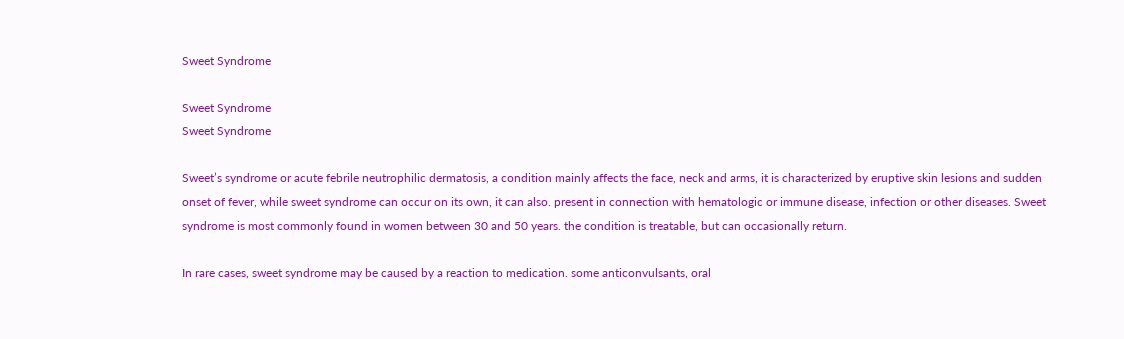Sweet Syndrome

Sweet Syndrome
Sweet Syndrome

Sweet’s syndrome or acute febrile neutrophilic dermatosis, a condition mainly affects the face, neck and arms, it is characterized by eruptive skin lesions and sudden onset of fever, while sweet syndrome can occur on its own, it can also. present in connection with hematologic or immune disease, infection or other diseases. Sweet syndrome is most commonly found in women between 30 and 50 years. the condition is treatable, but can occasionally return.

In rare cases, sweet syndrome may be caused by a reaction to medication. some anticonvulsants, oral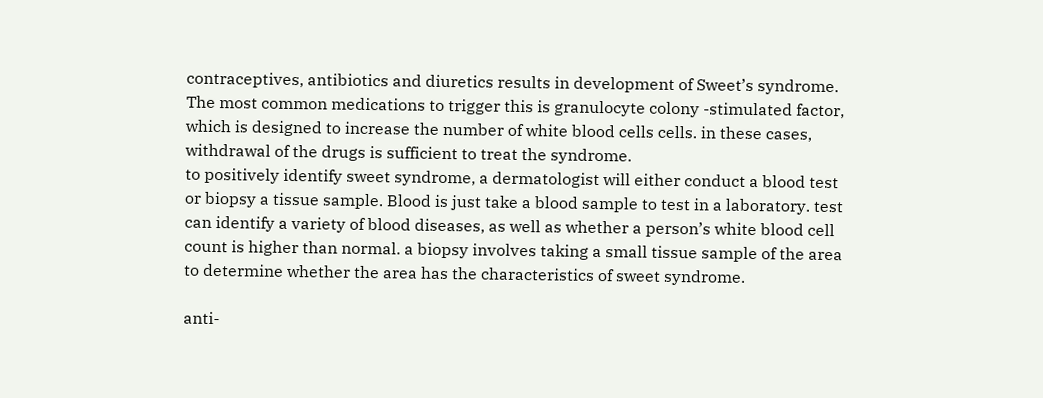contraceptives, antibiotics and diuretics results in development of Sweet’s syndrome. The most common medications to trigger this is granulocyte colony -stimulated factor, which is designed to increase the number of white blood cells cells. in these cases, withdrawal of the drugs is sufficient to treat the syndrome.
to positively identify sweet syndrome, a dermatologist will either conduct a blood test or biopsy a tissue sample. Blood is just take a blood sample to test in a laboratory. test can identify a variety of blood diseases, as well as whether a person’s white blood cell count is higher than normal. a biopsy involves taking a small tissue sample of the area to determine whether the area has the characteristics of sweet syndrome.

anti-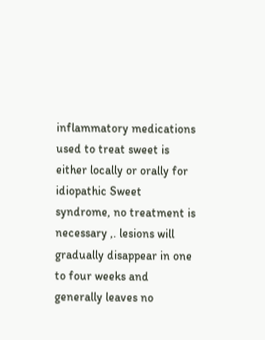inflammatory medications used to treat sweet is either locally or orally for idiopathic Sweet syndrome, no treatment is necessary ,. lesions will gradually disappear in one to four weeks and generally leaves no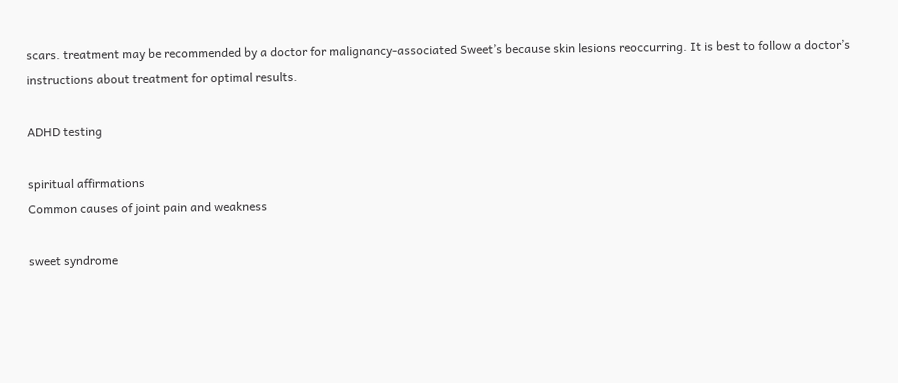scars. treatment may be recommended by a doctor for malignancy-associated Sweet’s because skin lesions reoccurring. It is best to follow a doctor’s instructions about treatment for optimal results.

ADHD testing

spiritual affirmations
Common causes of joint pain and weakness

sweet syndrome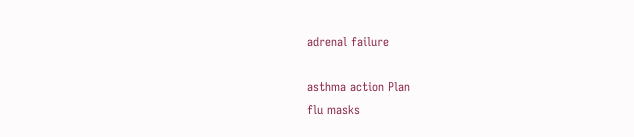adrenal failure

asthma action Plan
flu masks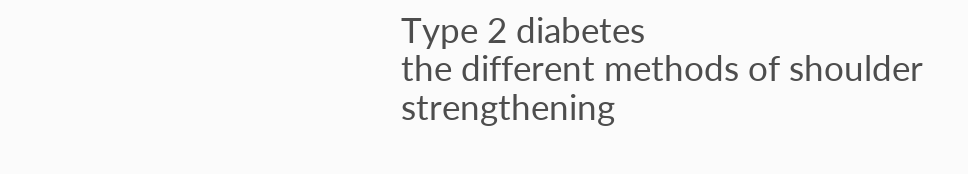Type 2 diabetes
the different methods of shoulder strengthening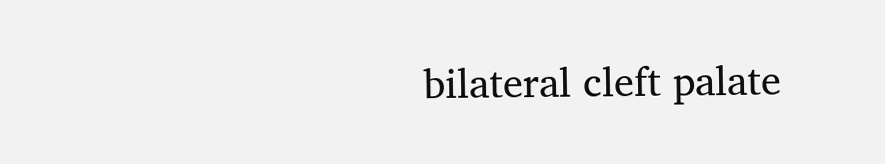bilateral cleft palate